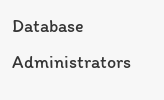Database Administrators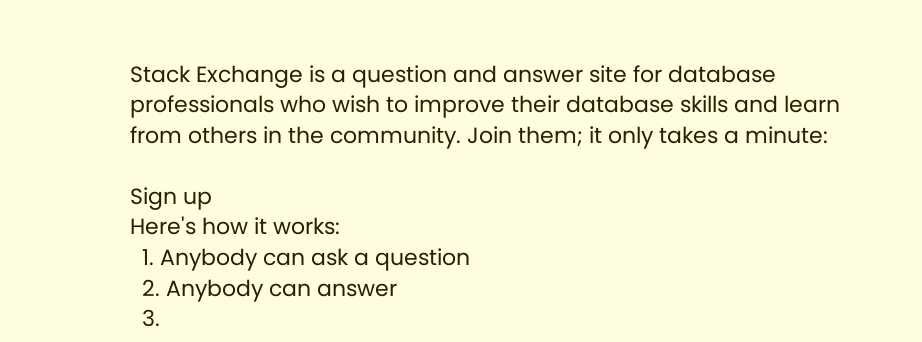Stack Exchange is a question and answer site for database professionals who wish to improve their database skills and learn from others in the community. Join them; it only takes a minute:

Sign up
Here's how it works:
  1. Anybody can ask a question
  2. Anybody can answer
  3.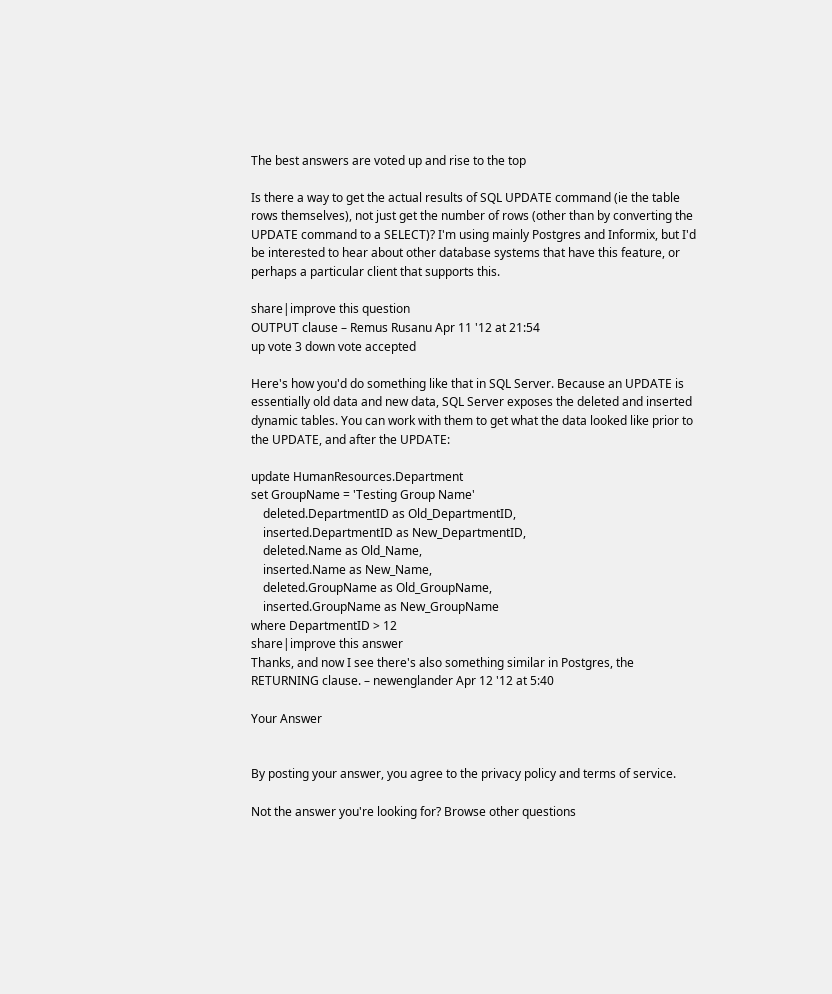The best answers are voted up and rise to the top

Is there a way to get the actual results of SQL UPDATE command (ie the table rows themselves), not just get the number of rows (other than by converting the UPDATE command to a SELECT)? I'm using mainly Postgres and Informix, but I'd be interested to hear about other database systems that have this feature, or perhaps a particular client that supports this.

share|improve this question
OUTPUT clause – Remus Rusanu Apr 11 '12 at 21:54
up vote 3 down vote accepted

Here's how you'd do something like that in SQL Server. Because an UPDATE is essentially old data and new data, SQL Server exposes the deleted and inserted dynamic tables. You can work with them to get what the data looked like prior to the UPDATE, and after the UPDATE:

update HumanResources.Department
set GroupName = 'Testing Group Name'
    deleted.DepartmentID as Old_DepartmentID,
    inserted.DepartmentID as New_DepartmentID,
    deleted.Name as Old_Name,
    inserted.Name as New_Name,
    deleted.GroupName as Old_GroupName,
    inserted.GroupName as New_GroupName
where DepartmentID > 12
share|improve this answer
Thanks, and now I see there's also something similar in Postgres, the RETURNING clause. – newenglander Apr 12 '12 at 5:40

Your Answer


By posting your answer, you agree to the privacy policy and terms of service.

Not the answer you're looking for? Browse other questions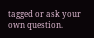tagged or ask your own question.